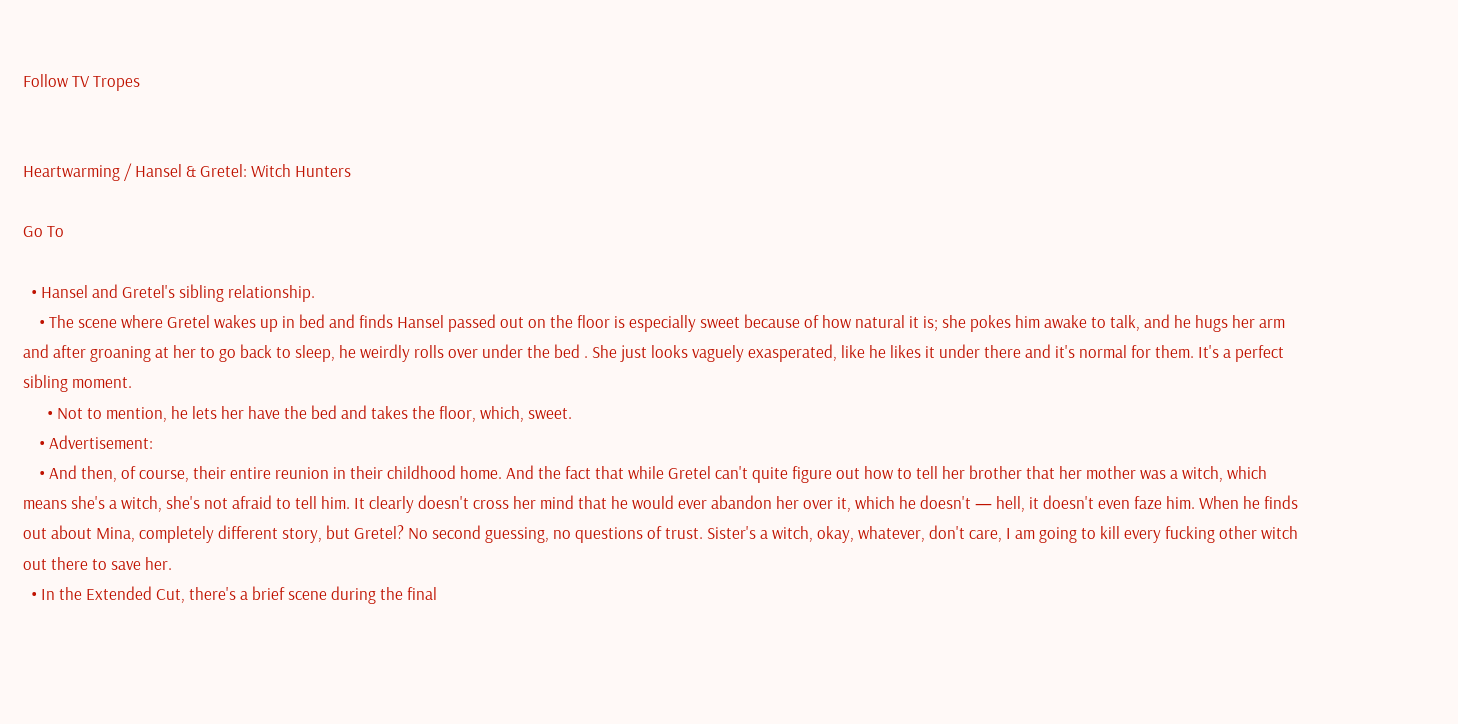Follow TV Tropes


Heartwarming / Hansel & Gretel: Witch Hunters

Go To

  • Hansel and Gretel's sibling relationship.
    • The scene where Gretel wakes up in bed and finds Hansel passed out on the floor is especially sweet because of how natural it is; she pokes him awake to talk, and he hugs her arm and after groaning at her to go back to sleep, he weirdly rolls over under the bed . She just looks vaguely exasperated, like he likes it under there and it's normal for them. It's a perfect sibling moment.
      • Not to mention, he lets her have the bed and takes the floor, which, sweet.
    • Advertisement:
    • And then, of course, their entire reunion in their childhood home. And the fact that while Gretel can't quite figure out how to tell her brother that her mother was a witch, which means she's a witch, she's not afraid to tell him. It clearly doesn't cross her mind that he would ever abandon her over it, which he doesn't — hell, it doesn't even faze him. When he finds out about Mina, completely different story, but Gretel? No second guessing, no questions of trust. Sister's a witch, okay, whatever, don't care, I am going to kill every fucking other witch out there to save her.
  • In the Extended Cut, there's a brief scene during the final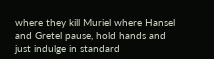where they kill Muriel where Hansel and Gretel pause, hold hands and just indulge in standard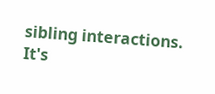sibling interactions. It's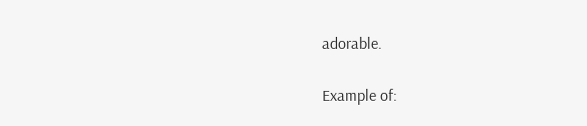adorable.

Example of: